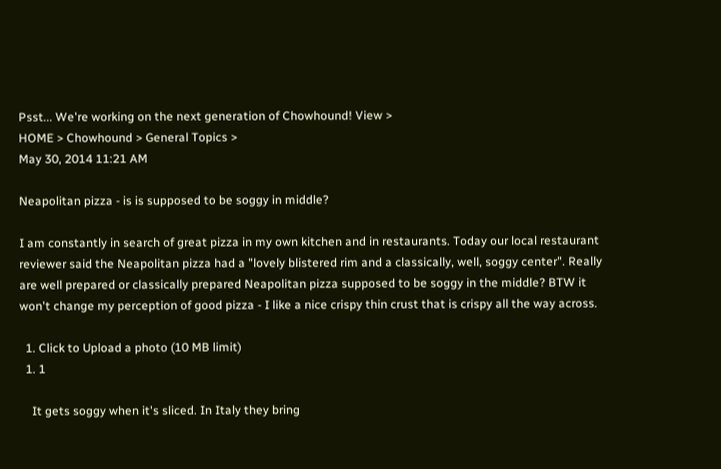Psst... We're working on the next generation of Chowhound! View >
HOME > Chowhound > General Topics >
May 30, 2014 11:21 AM

Neapolitan pizza - is is supposed to be soggy in middle?

I am constantly in search of great pizza in my own kitchen and in restaurants. Today our local restaurant reviewer said the Neapolitan pizza had a "lovely blistered rim and a classically, well, soggy center". Really are well prepared or classically prepared Neapolitan pizza supposed to be soggy in the middle? BTW it won't change my perception of good pizza - I like a nice crispy thin crust that is crispy all the way across.

  1. Click to Upload a photo (10 MB limit)
  1. 1

    It gets soggy when it's sliced. In Italy they bring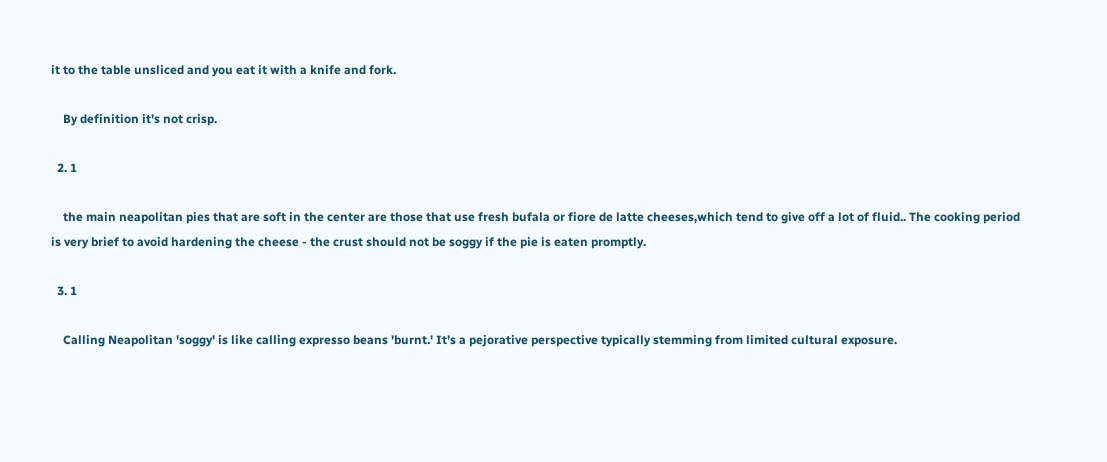it to the table unsliced and you eat it with a knife and fork.

    By definition it's not crisp.

  2. 1

    the main neapolitan pies that are soft in the center are those that use fresh bufala or fiore de latte cheeses,which tend to give off a lot of fluid.. The cooking period is very brief to avoid hardening the cheese - the crust should not be soggy if the pie is eaten promptly.

  3. 1

    Calling Neapolitan 'soggy' is like calling expresso beans 'burnt.' It's a pejorative perspective typically stemming from limited cultural exposure.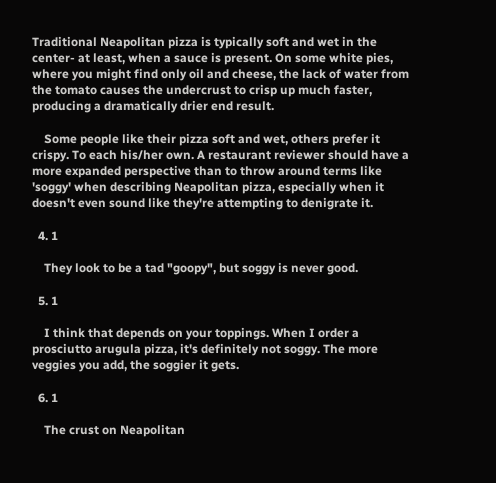Traditional Neapolitan pizza is typically soft and wet in the center- at least, when a sauce is present. On some white pies, where you might find only oil and cheese, the lack of water from the tomato causes the undercrust to crisp up much faster, producing a dramatically drier end result.

    Some people like their pizza soft and wet, others prefer it crispy. To each his/her own. A restaurant reviewer should have a more expanded perspective than to throw around terms like 'soggy' when describing Neapolitan pizza, especially when it doesn't even sound like they're attempting to denigrate it.

  4. 1

    They look to be a tad "goopy", but soggy is never good.

  5. 1

    I think that depends on your toppings. When I order a prosciutto arugula pizza, it's definitely not soggy. The more veggies you add, the soggier it gets.

  6. 1

    The crust on Neapolitan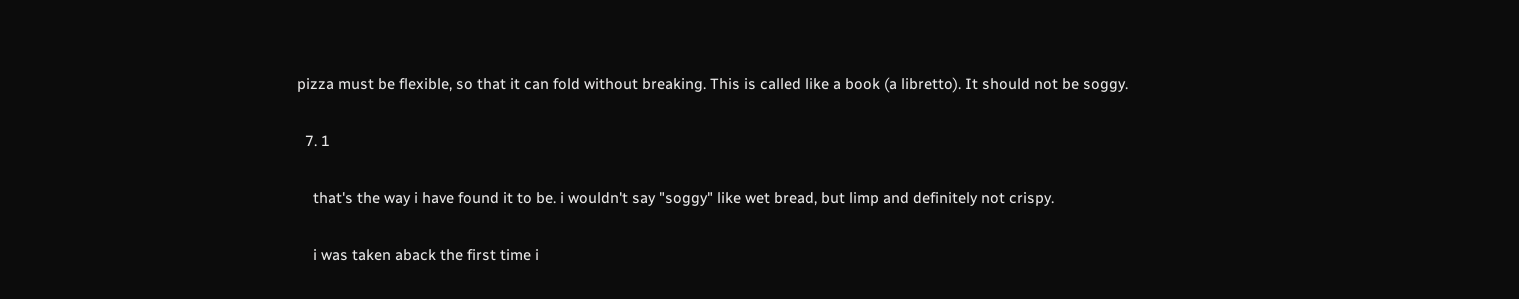pizza must be flexible, so that it can fold without breaking. This is called like a book (a libretto). It should not be soggy.

  7. 1

    that's the way i have found it to be. i wouldn't say "soggy" like wet bread, but limp and definitely not crispy.

    i was taken aback the first time i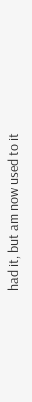had it, but am now used to it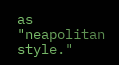as "neapolitan style."